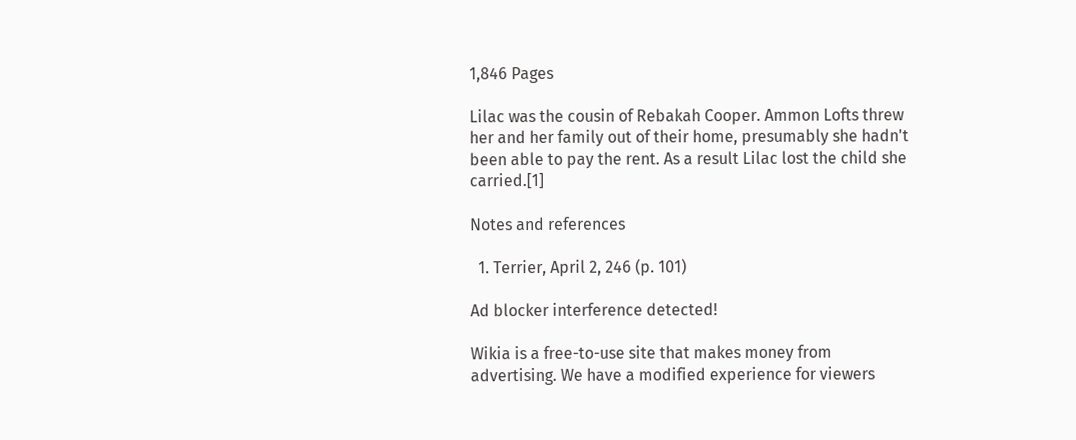1,846 Pages

Lilac was the cousin of Rebakah Cooper. Ammon Lofts threw her and her family out of their home, presumably she hadn't been able to pay the rent. As a result Lilac lost the child she carried.[1]

Notes and references

  1. Terrier, April 2, 246 (p. 101)

Ad blocker interference detected!

Wikia is a free-to-use site that makes money from advertising. We have a modified experience for viewers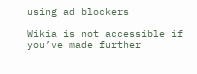using ad blockers

Wikia is not accessible if you’ve made further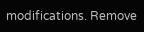modifications. Remove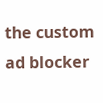the custom ad blocker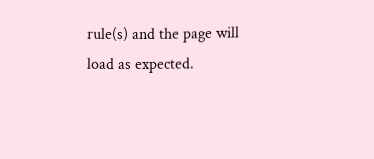rule(s) and the page will load as expected.